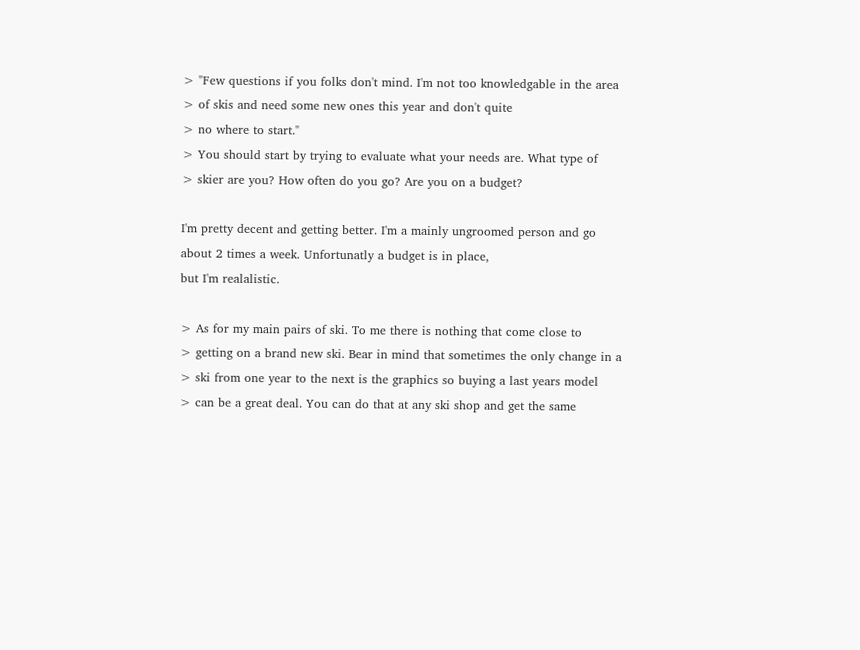> "Few questions if you folks don't mind. I'm not too knowledgable in the area
> of skis and need some new ones this year and don't quite
> no where to start."
> You should start by trying to evaluate what your needs are. What type of
> skier are you? How often do you go? Are you on a budget?

I'm pretty decent and getting better. I'm a mainly ungroomed person and go about 2 times a week. Unfortunatly a budget is in place,
but I'm realalistic.

> As for my main pairs of ski. To me there is nothing that come close to
> getting on a brand new ski. Bear in mind that sometimes the only change in a
> ski from one year to the next is the graphics so buying a last years model
> can be a great deal. You can do that at any ski shop and get the same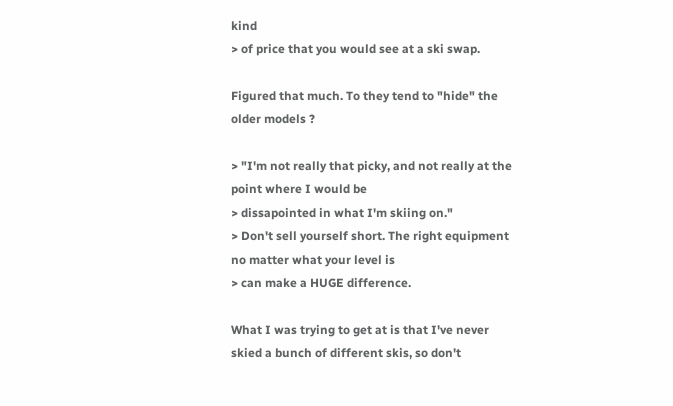kind
> of price that you would see at a ski swap.

Figured that much. To they tend to "hide" the older models ?

> "I'm not really that picky, and not really at the point where I would be
> dissapointed in what I'm skiing on."
> Don't sell yourself short. The right equipment no matter what your level is
> can make a HUGE difference.

What I was trying to get at is that I've never skied a bunch of different skis, so don't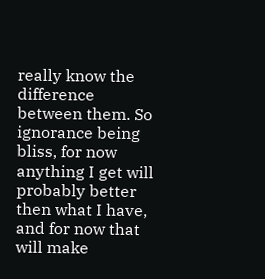really know the difference between them. So
ignorance being bliss, for now anything I get will probably better then what I have, and for now that will make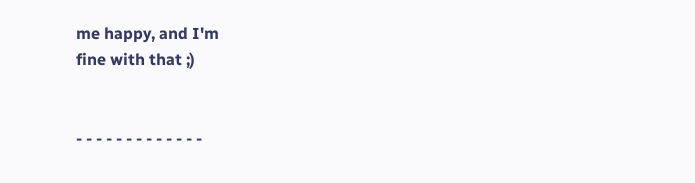me happy, and I'm
fine with that ;)


- - - - - - - - - - - - -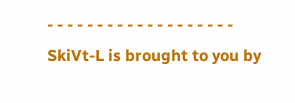- - - - - - - - - - - - - - - - - - -
SkiVt-L is brought to you by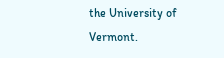the University of Vermont.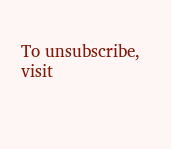To unsubscribe, visit